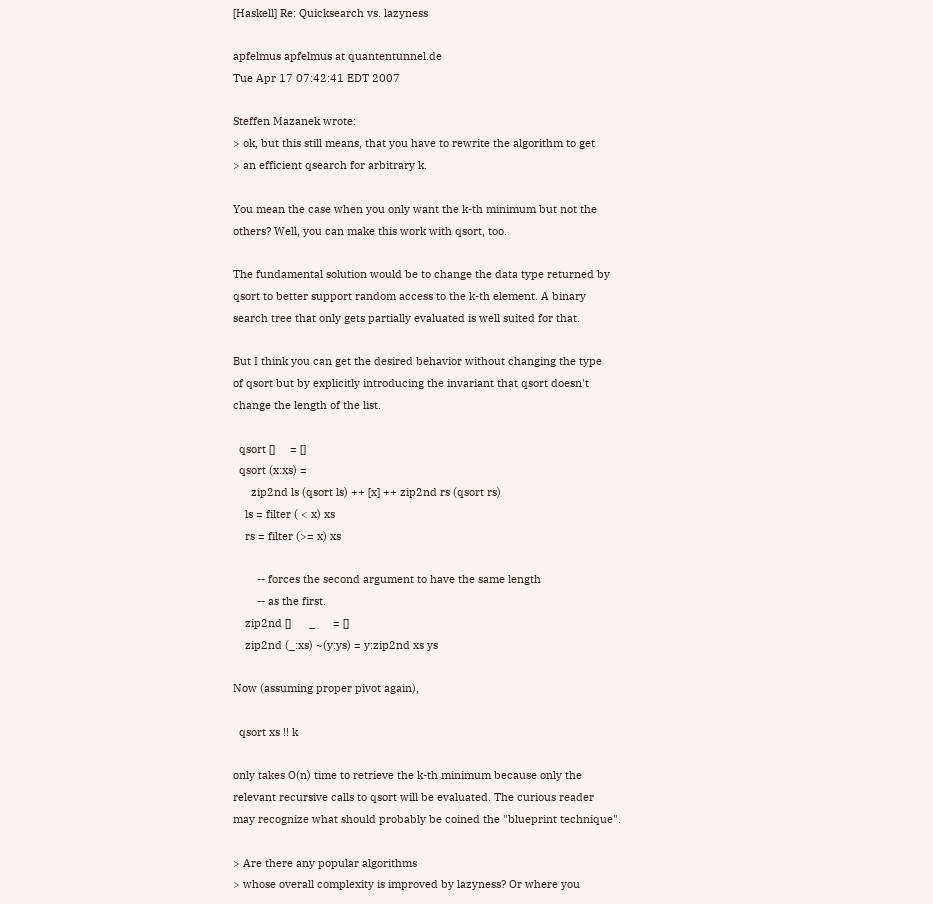[Haskell] Re: Quicksearch vs. lazyness

apfelmus apfelmus at quantentunnel.de
Tue Apr 17 07:42:41 EDT 2007

Steffen Mazanek wrote:
> ok, but this still means, that you have to rewrite the algorithm to get
> an efficient qsearch for arbitrary k.

You mean the case when you only want the k-th minimum but not the
others? Well, you can make this work with qsort, too.

The fundamental solution would be to change the data type returned by
qsort to better support random access to the k-th element. A binary
search tree that only gets partially evaluated is well suited for that.

But I think you can get the desired behavior without changing the type
of qsort but by explicitly introducing the invariant that qsort doesn't
change the length of the list.

  qsort []     = []
  qsort (x:xs) =
      zip2nd ls (qsort ls) ++ [x] ++ zip2nd rs (qsort rs)
    ls = filter ( < x) xs
    rs = filter (>= x) xs

        -- forces the second argument to have the same length
        -- as the first.
    zip2nd []      _      = []
    zip2nd (_:xs) ~(y:ys) = y:zip2nd xs ys

Now (assuming proper pivot again),

  qsort xs !! k

only takes O(n) time to retrieve the k-th minimum because only the
relevant recursive calls to qsort will be evaluated. The curious reader
may recognize what should probably be coined the "blueprint technique".

> Are there any popular algorithms
> whose overall complexity is improved by lazyness? Or where you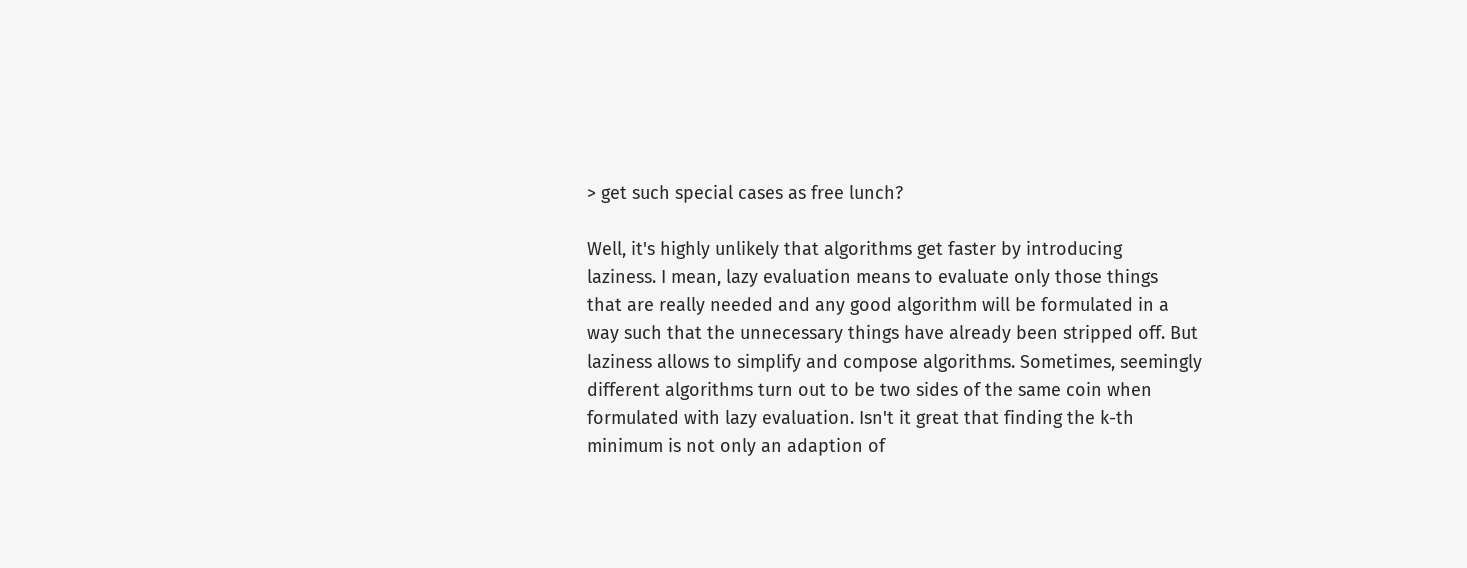> get such special cases as free lunch?

Well, it's highly unlikely that algorithms get faster by introducing
laziness. I mean, lazy evaluation means to evaluate only those things
that are really needed and any good algorithm will be formulated in a
way such that the unnecessary things have already been stripped off. But
laziness allows to simplify and compose algorithms. Sometimes, seemingly
different algorithms turn out to be two sides of the same coin when
formulated with lazy evaluation. Isn't it great that finding the k-th
minimum is not only an adaption of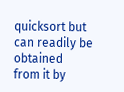quicksort but can readily be obtained
from it by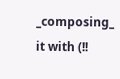_composing_ it with (!!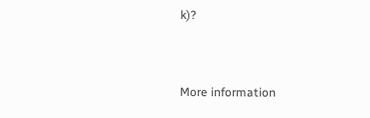k)?


More information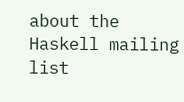about the Haskell mailing list